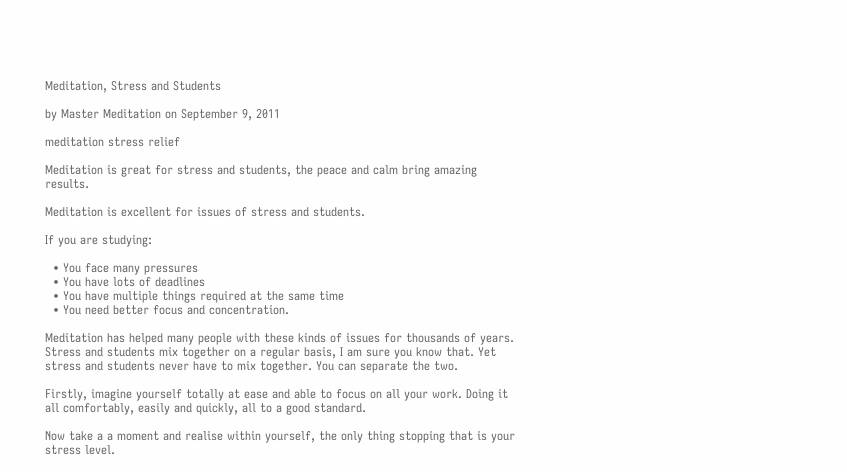Meditation, Stress and Students

by Master Meditation on September 9, 2011

meditation stress relief

Meditation is great for stress and students, the peace and calm bring amazing results.

Meditation is excellent for issues of stress and students.

If you are studying:

  • You face many pressures
  • You have lots of deadlines
  • You have multiple things required at the same time
  • You need better focus and concentration.

Meditation has helped many people with these kinds of issues for thousands of years. Stress and students mix together on a regular basis, I am sure you know that. Yet stress and students never have to mix together. You can separate the two.

Firstly, imagine yourself totally at ease and able to focus on all your work. Doing it all comfortably, easily and quickly, all to a good standard.

Now take a a moment and realise within yourself, the only thing stopping that is your stress level.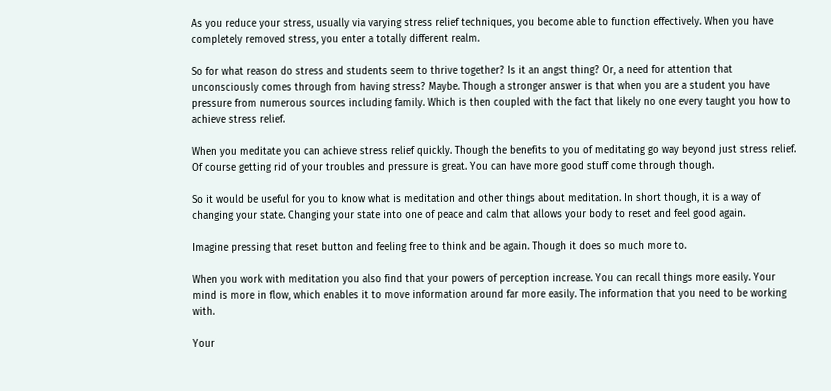As you reduce your stress, usually via varying stress relief techniques, you become able to function effectively. When you have completely removed stress, you enter a totally different realm.

So for what reason do stress and students seem to thrive together? Is it an angst thing? Or, a need for attention that unconsciously comes through from having stress? Maybe. Though a stronger answer is that when you are a student you have pressure from numerous sources including family. Which is then coupled with the fact that likely no one every taught you how to achieve stress relief.

When you meditate you can achieve stress relief quickly. Though the benefits to you of meditating go way beyond just stress relief. Of course getting rid of your troubles and pressure is great. You can have more good stuff come through though.

So it would be useful for you to know what is meditation and other things about meditation. In short though, it is a way of changing your state. Changing your state into one of peace and calm that allows your body to reset and feel good again.

Imagine pressing that reset button and feeling free to think and be again. Though it does so much more to.

When you work with meditation you also find that your powers of perception increase. You can recall things more easily. Your mind is more in flow, which enables it to move information around far more easily. The information that you need to be working with.

Your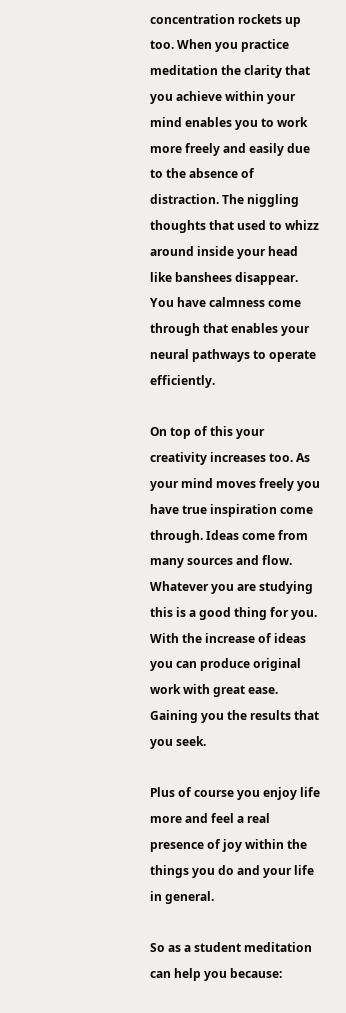concentration rockets up too. When you practice meditation the clarity that you achieve within your mind enables you to work more freely and easily due to the absence of distraction. The niggling thoughts that used to whizz around inside your head like banshees disappear. You have calmness come through that enables your neural pathways to operate efficiently.

On top of this your creativity increases too. As your mind moves freely you have true inspiration come through. Ideas come from many sources and flow. Whatever you are studying this is a good thing for you. With the increase of ideas you can produce original work with great ease. Gaining you the results that you seek.

Plus of course you enjoy life more and feel a real presence of joy within the things you do and your life in general.

So as a student meditation can help you because: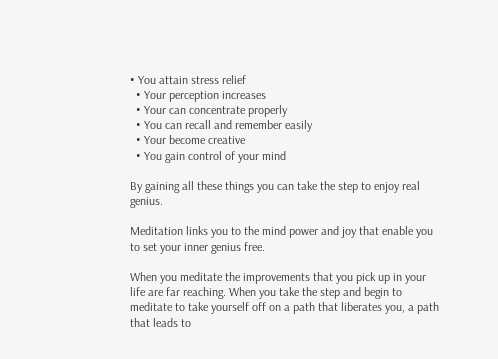• You attain stress relief
  • Your perception increases
  • Your can concentrate properly
  • You can recall and remember easily
  • Your become creative
  • You gain control of your mind

By gaining all these things you can take the step to enjoy real genius.

Meditation links you to the mind power and joy that enable you to set your inner genius free.

When you meditate the improvements that you pick up in your life are far reaching. When you take the step and begin to meditate to take yourself off on a path that liberates you, a path that leads to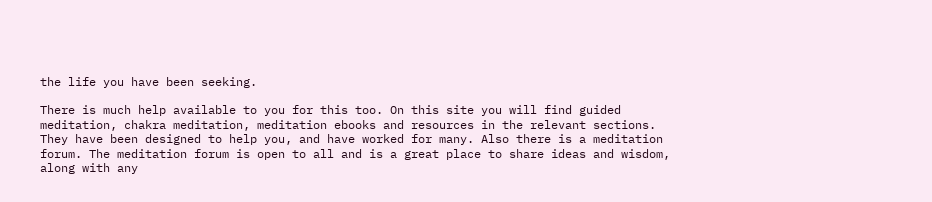the life you have been seeking.

There is much help available to you for this too. On this site you will find guided meditation, chakra meditation, meditation ebooks and resources in the relevant sections. They have been designed to help you, and have worked for many. Also there is a meditation forum. The meditation forum is open to all and is a great place to share ideas and wisdom, along with any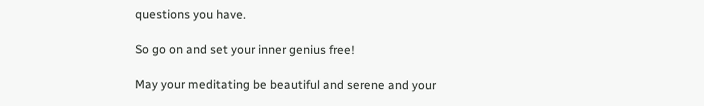questions you have.

So go on and set your inner genius free!

May your meditating be beautiful and serene and your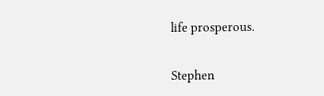life prosperous.


Stephen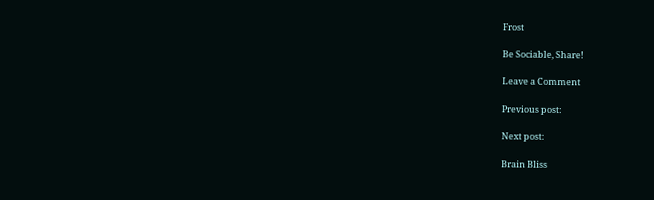Frost

Be Sociable, Share!

Leave a Comment

Previous post:

Next post:

Brain Bliss